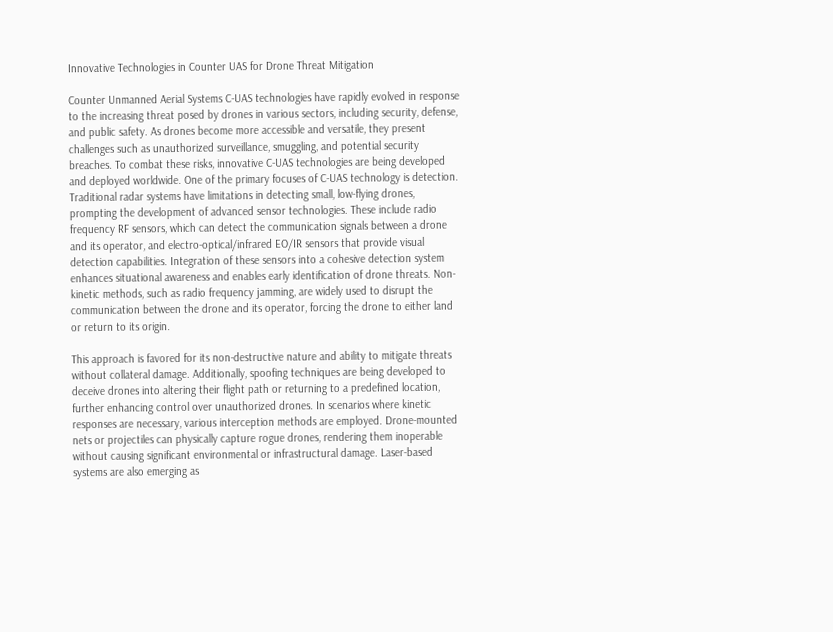Innovative Technologies in Counter UAS for Drone Threat Mitigation

Counter Unmanned Aerial Systems C-UAS technologies have rapidly evolved in response to the increasing threat posed by drones in various sectors, including security, defense, and public safety. As drones become more accessible and versatile, they present challenges such as unauthorized surveillance, smuggling, and potential security breaches. To combat these risks, innovative C-UAS technologies are being developed and deployed worldwide. One of the primary focuses of C-UAS technology is detection. Traditional radar systems have limitations in detecting small, low-flying drones, prompting the development of advanced sensor technologies. These include radio frequency RF sensors, which can detect the communication signals between a drone and its operator, and electro-optical/infrared EO/IR sensors that provide visual detection capabilities. Integration of these sensors into a cohesive detection system enhances situational awareness and enables early identification of drone threats. Non-kinetic methods, such as radio frequency jamming, are widely used to disrupt the communication between the drone and its operator, forcing the drone to either land or return to its origin.

This approach is favored for its non-destructive nature and ability to mitigate threats without collateral damage. Additionally, spoofing techniques are being developed to deceive drones into altering their flight path or returning to a predefined location, further enhancing control over unauthorized drones. In scenarios where kinetic responses are necessary, various interception methods are employed. Drone-mounted nets or projectiles can physically capture rogue drones, rendering them inoperable without causing significant environmental or infrastructural damage. Laser-based systems are also emerging as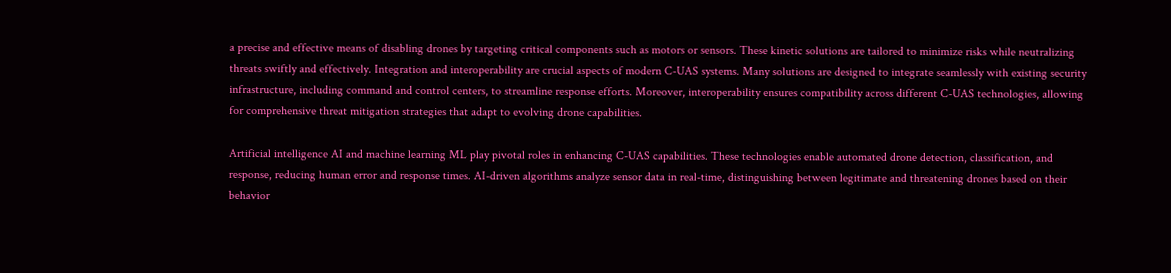a precise and effective means of disabling drones by targeting critical components such as motors or sensors. These kinetic solutions are tailored to minimize risks while neutralizing threats swiftly and effectively. Integration and interoperability are crucial aspects of modern C-UAS systems. Many solutions are designed to integrate seamlessly with existing security infrastructure, including command and control centers, to streamline response efforts. Moreover, interoperability ensures compatibility across different C-UAS technologies, allowing for comprehensive threat mitigation strategies that adapt to evolving drone capabilities.

Artificial intelligence AI and machine learning ML play pivotal roles in enhancing C-UAS capabilities. These technologies enable automated drone detection, classification, and response, reducing human error and response times. AI-driven algorithms analyze sensor data in real-time, distinguishing between legitimate and threatening drones based on their behavior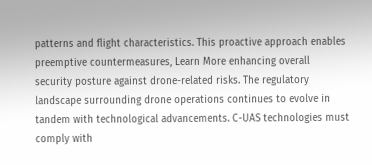patterns and flight characteristics. This proactive approach enables preemptive countermeasures, Learn More enhancing overall security posture against drone-related risks. The regulatory landscape surrounding drone operations continues to evolve in tandem with technological advancements. C-UAS technologies must comply with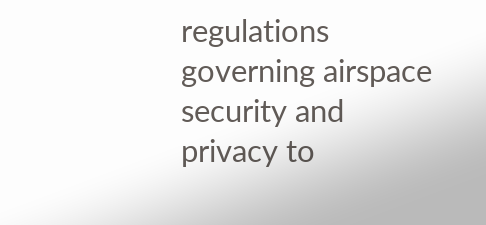regulations governing airspace security and privacy to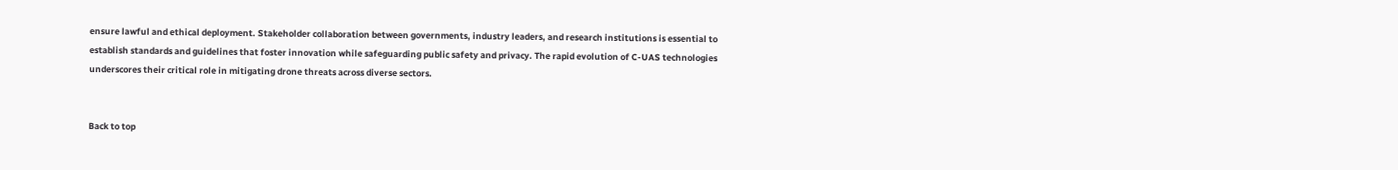ensure lawful and ethical deployment. Stakeholder collaboration between governments, industry leaders, and research institutions is essential to establish standards and guidelines that foster innovation while safeguarding public safety and privacy. The rapid evolution of C-UAS technologies underscores their critical role in mitigating drone threats across diverse sectors.


Back to top